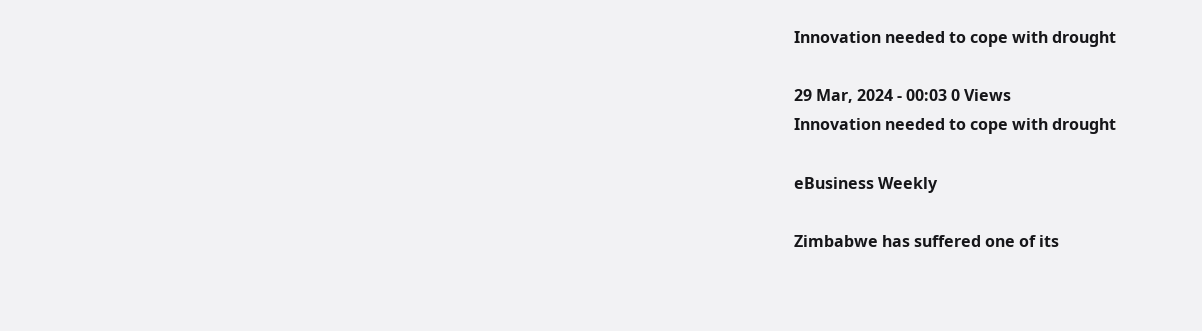Innovation needed to cope with drought

29 Mar, 2024 - 00:03 0 Views
Innovation needed to cope with drought

eBusiness Weekly

Zimbabwe has suffered one of its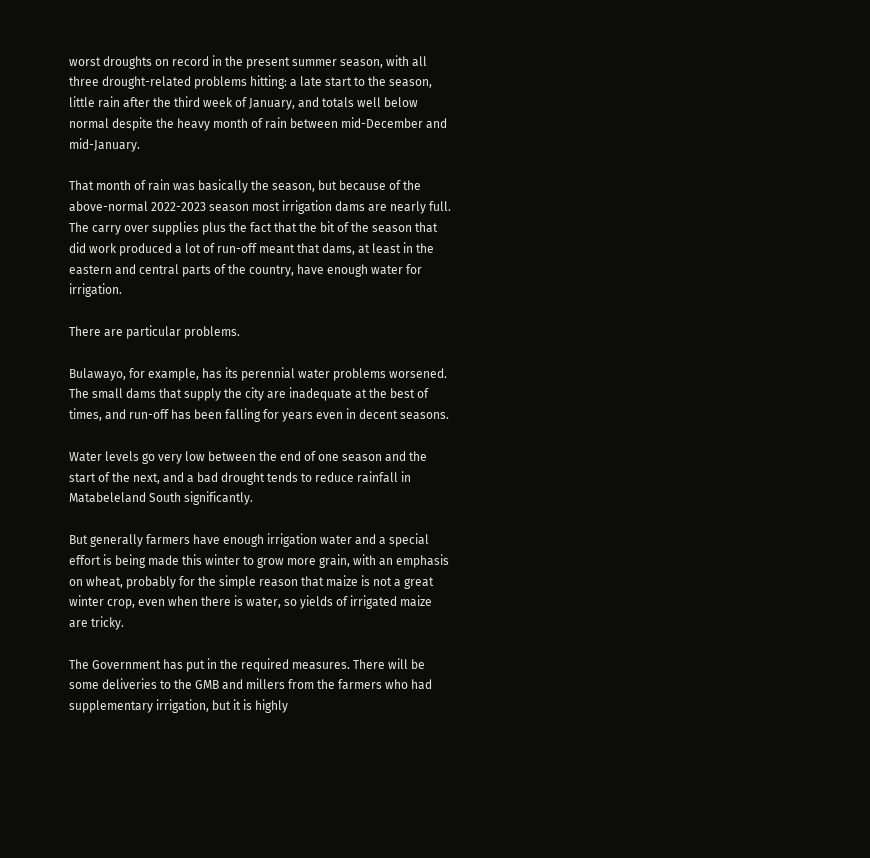worst droughts on record in the present summer season, with all three drought-related problems hitting: a late start to the season, little rain after the third week of January, and totals well below normal despite the heavy month of rain between mid-December and mid-January.

That month of rain was basically the season, but because of the above-normal 2022-2023 season most irrigation dams are nearly full. The carry over supplies plus the fact that the bit of the season that did work produced a lot of run-off meant that dams, at least in the eastern and central parts of the country, have enough water for irrigation.

There are particular problems.

Bulawayo, for example, has its perennial water problems worsened. The small dams that supply the city are inadequate at the best of times, and run-off has been falling for years even in decent seasons.

Water levels go very low between the end of one season and the start of the next, and a bad drought tends to reduce rainfall in Matabeleland South significantly.

But generally farmers have enough irrigation water and a special effort is being made this winter to grow more grain, with an emphasis on wheat, probably for the simple reason that maize is not a great winter crop, even when there is water, so yields of irrigated maize are tricky.

The Government has put in the required measures. There will be some deliveries to the GMB and millers from the farmers who had supplementary irrigation, but it is highly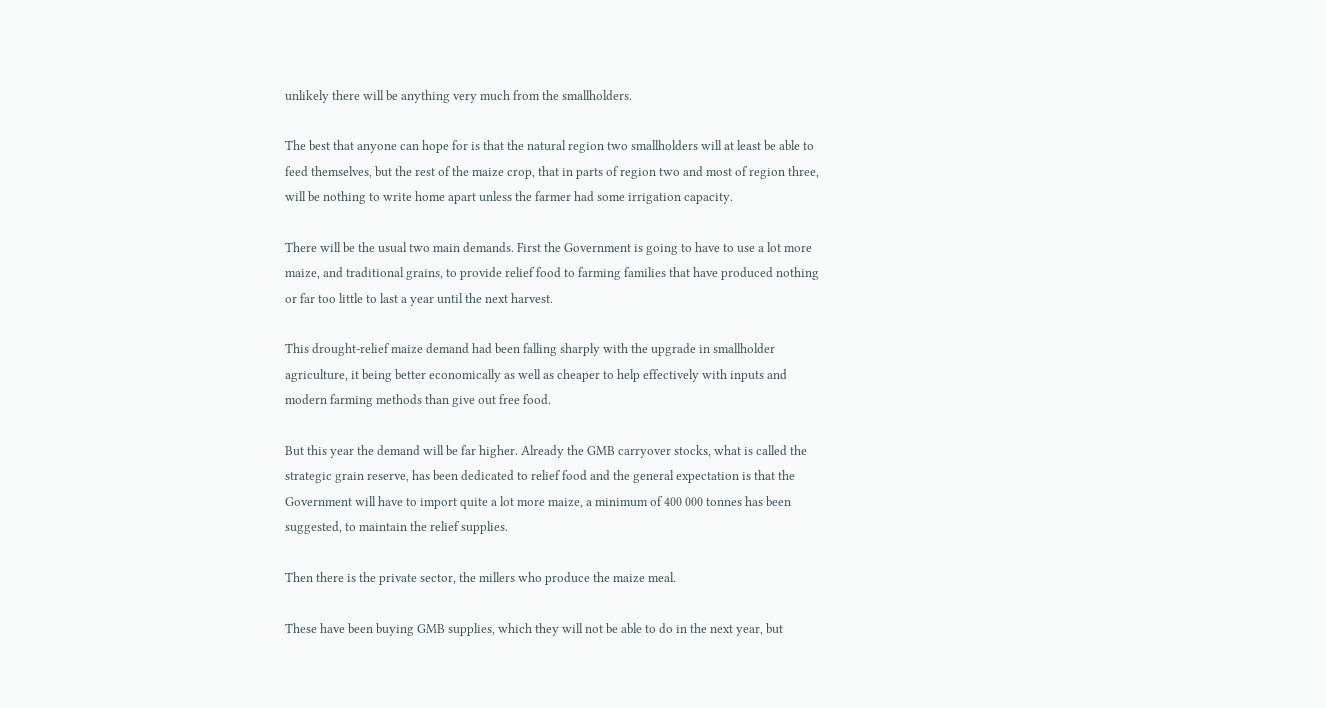unlikely there will be anything very much from the smallholders.

The best that anyone can hope for is that the natural region two smallholders will at least be able to feed themselves, but the rest of the maize crop, that in parts of region two and most of region three, will be nothing to write home apart unless the farmer had some irrigation capacity.

There will be the usual two main demands. First the Government is going to have to use a lot more maize, and traditional grains, to provide relief food to farming families that have produced nothing or far too little to last a year until the next harvest.

This drought-relief maize demand had been falling sharply with the upgrade in smallholder agriculture, it being better economically as well as cheaper to help effectively with inputs and modern farming methods than give out free food.

But this year the demand will be far higher. Already the GMB carryover stocks, what is called the strategic grain reserve, has been dedicated to relief food and the general expectation is that the Government will have to import quite a lot more maize, a minimum of 400 000 tonnes has been suggested, to maintain the relief supplies.

Then there is the private sector, the millers who produce the maize meal.

These have been buying GMB supplies, which they will not be able to do in the next year, but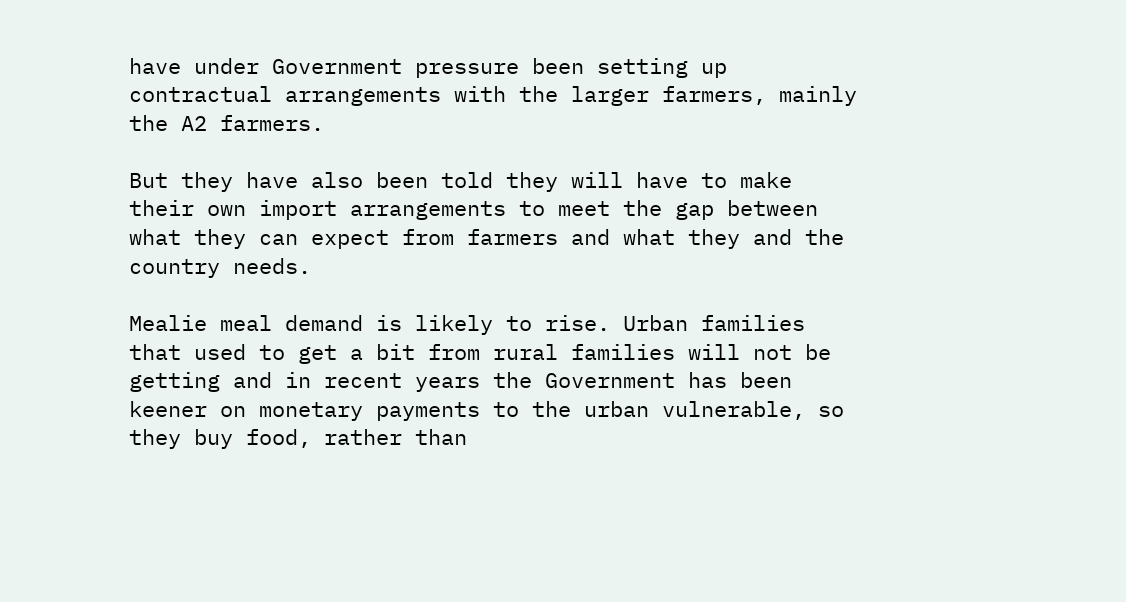have under Government pressure been setting up contractual arrangements with the larger farmers, mainly the A2 farmers.

But they have also been told they will have to make their own import arrangements to meet the gap between what they can expect from farmers and what they and the country needs.

Mealie meal demand is likely to rise. Urban families that used to get a bit from rural families will not be getting and in recent years the Government has been keener on monetary payments to the urban vulnerable, so they buy food, rather than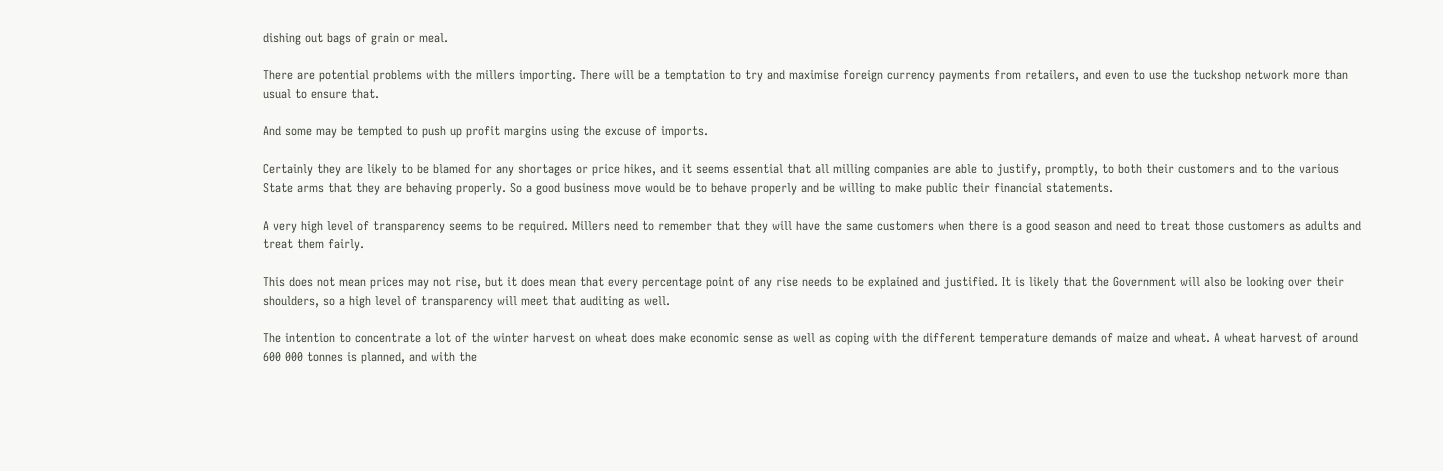dishing out bags of grain or meal.

There are potential problems with the millers importing. There will be a temptation to try and maximise foreign currency payments from retailers, and even to use the tuckshop network more than usual to ensure that.

And some may be tempted to push up profit margins using the excuse of imports.

Certainly they are likely to be blamed for any shortages or price hikes, and it seems essential that all milling companies are able to justify, promptly, to both their customers and to the various State arms that they are behaving properly. So a good business move would be to behave properly and be willing to make public their financial statements.

A very high level of transparency seems to be required. Millers need to remember that they will have the same customers when there is a good season and need to treat those customers as adults and treat them fairly.

This does not mean prices may not rise, but it does mean that every percentage point of any rise needs to be explained and justified. It is likely that the Government will also be looking over their shoulders, so a high level of transparency will meet that auditing as well.

The intention to concentrate a lot of the winter harvest on wheat does make economic sense as well as coping with the different temperature demands of maize and wheat. A wheat harvest of around 600 000 tonnes is planned, and with the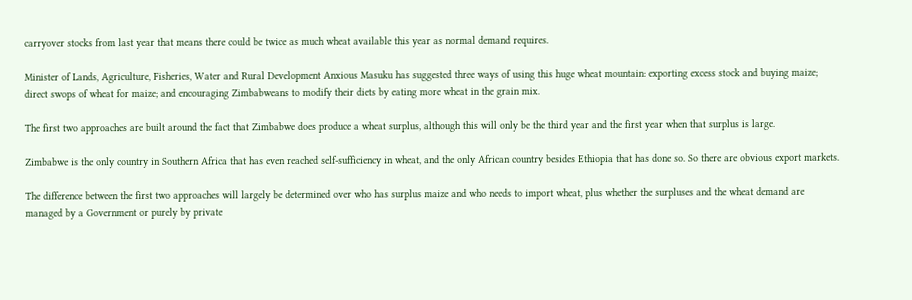carryover stocks from last year that means there could be twice as much wheat available this year as normal demand requires.

Minister of Lands, Agriculture, Fisheries, Water and Rural Development Anxious Masuku has suggested three ways of using this huge wheat mountain: exporting excess stock and buying maize; direct swops of wheat for maize; and encouraging Zimbabweans to modify their diets by eating more wheat in the grain mix.

The first two approaches are built around the fact that Zimbabwe does produce a wheat surplus, although this will only be the third year and the first year when that surplus is large.

Zimbabwe is the only country in Southern Africa that has even reached self-sufficiency in wheat, and the only African country besides Ethiopia that has done so. So there are obvious export markets.

The difference between the first two approaches will largely be determined over who has surplus maize and who needs to import wheat, plus whether the surpluses and the wheat demand are managed by a Government or purely by private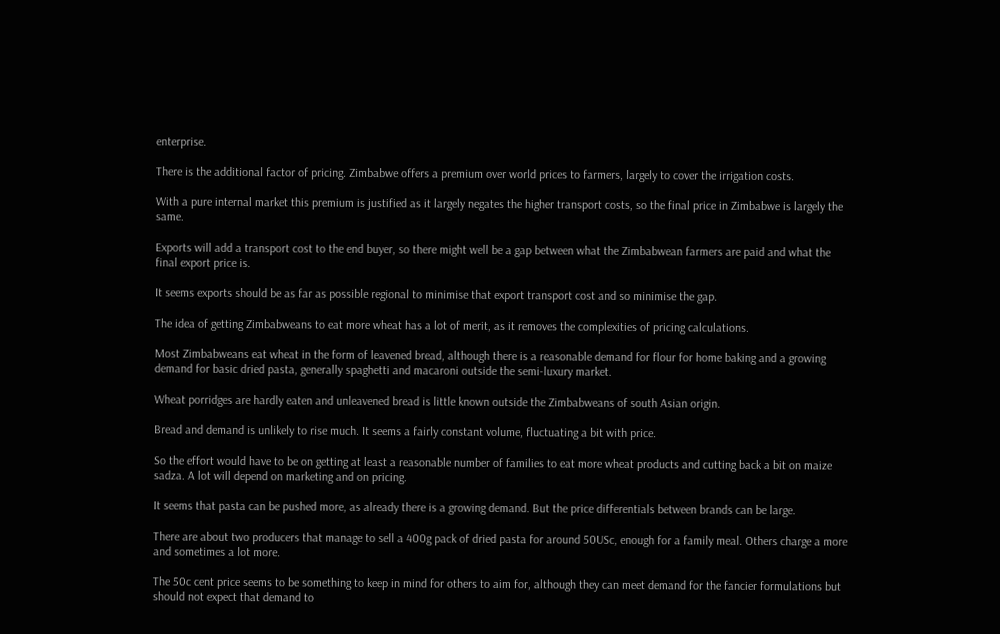enterprise.

There is the additional factor of pricing. Zimbabwe offers a premium over world prices to farmers, largely to cover the irrigation costs.

With a pure internal market this premium is justified as it largely negates the higher transport costs, so the final price in Zimbabwe is largely the same.

Exports will add a transport cost to the end buyer, so there might well be a gap between what the Zimbabwean farmers are paid and what the final export price is.

It seems exports should be as far as possible regional to minimise that export transport cost and so minimise the gap.

The idea of getting Zimbabweans to eat more wheat has a lot of merit, as it removes the complexities of pricing calculations.

Most Zimbabweans eat wheat in the form of leavened bread, although there is a reasonable demand for flour for home baking and a growing demand for basic dried pasta, generally spaghetti and macaroni outside the semi-luxury market.

Wheat porridges are hardly eaten and unleavened bread is little known outside the Zimbabweans of south Asian origin.

Bread and demand is unlikely to rise much. It seems a fairly constant volume, fluctuating a bit with price.

So the effort would have to be on getting at least a reasonable number of families to eat more wheat products and cutting back a bit on maize sadza. A lot will depend on marketing and on pricing.

It seems that pasta can be pushed more, as already there is a growing demand. But the price differentials between brands can be large.

There are about two producers that manage to sell a 400g pack of dried pasta for around 50USc, enough for a family meal. Others charge a more and sometimes a lot more.

The 50c cent price seems to be something to keep in mind for others to aim for, although they can meet demand for the fancier formulations but should not expect that demand to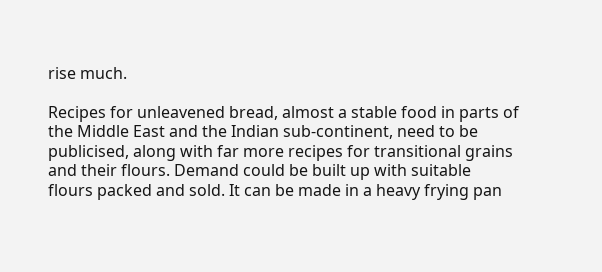rise much.

Recipes for unleavened bread, almost a stable food in parts of the Middle East and the Indian sub-continent, need to be publicised, along with far more recipes for transitional grains and their flours. Demand could be built up with suitable flours packed and sold. It can be made in a heavy frying pan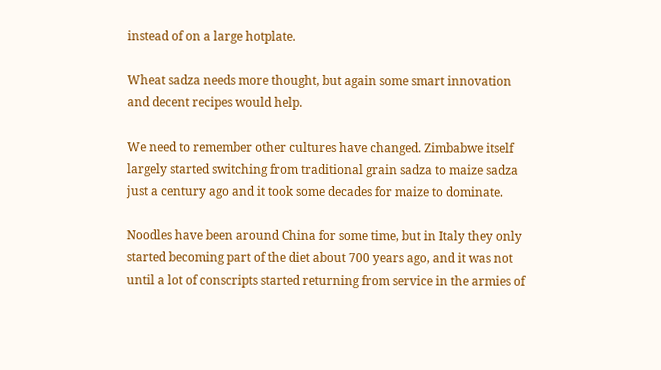instead of on a large hotplate.

Wheat sadza needs more thought, but again some smart innovation and decent recipes would help.

We need to remember other cultures have changed. Zimbabwe itself largely started switching from traditional grain sadza to maize sadza just a century ago and it took some decades for maize to dominate.

Noodles have been around China for some time, but in Italy they only started becoming part of the diet about 700 years ago, and it was not until a lot of conscripts started returning from service in the armies of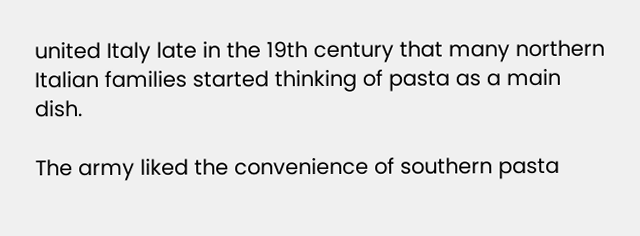united Italy late in the 19th century that many northern Italian families started thinking of pasta as a main dish.

The army liked the convenience of southern pasta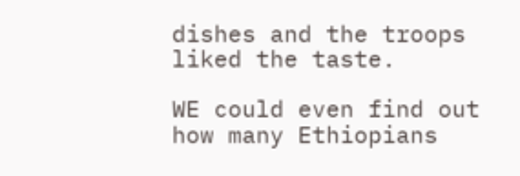dishes and the troops liked the taste.

WE could even find out how many Ethiopians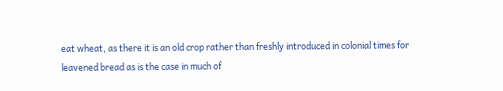eat wheat, as there it is an old crop rather than freshly introduced in colonial times for leavened bread as is the case in much of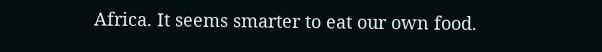Africa. It seems smarter to eat our own food.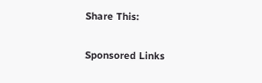Share This:

Sponsored Links